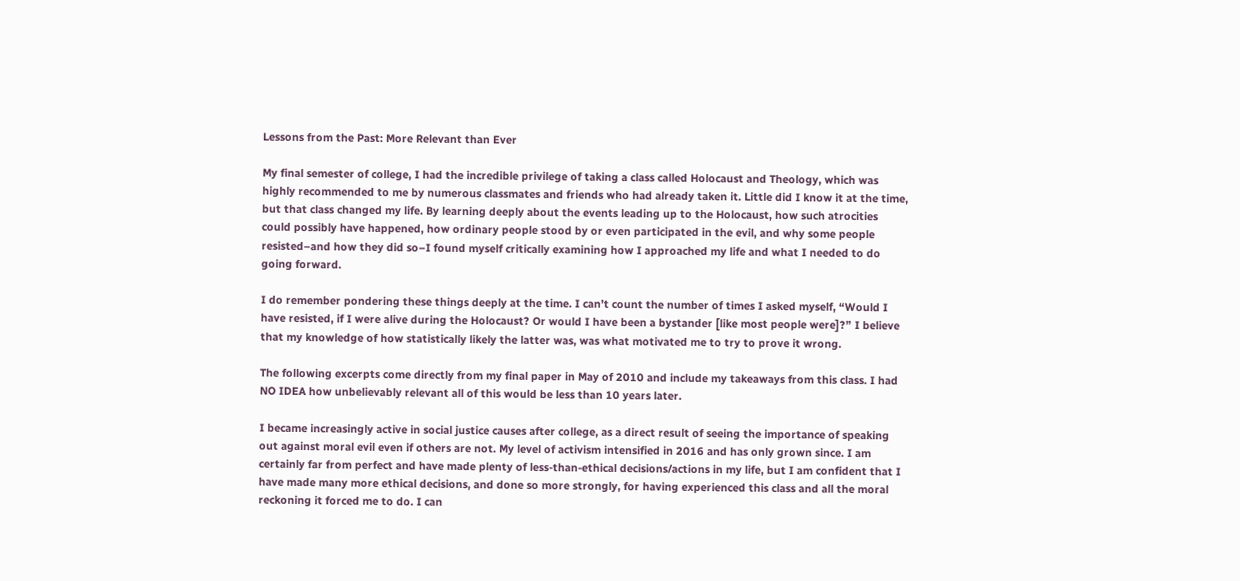Lessons from the Past: More Relevant than Ever

My final semester of college, I had the incredible privilege of taking a class called Holocaust and Theology, which was highly recommended to me by numerous classmates and friends who had already taken it. Little did I know it at the time, but that class changed my life. By learning deeply about the events leading up to the Holocaust, how such atrocities could possibly have happened, how ordinary people stood by or even participated in the evil, and why some people resisted–and how they did so–I found myself critically examining how I approached my life and what I needed to do going forward.

I do remember pondering these things deeply at the time. I can’t count the number of times I asked myself, “Would I have resisted, if I were alive during the Holocaust? Or would I have been a bystander [like most people were]?” I believe that my knowledge of how statistically likely the latter was, was what motivated me to try to prove it wrong.

The following excerpts come directly from my final paper in May of 2010 and include my takeaways from this class. I had NO IDEA how unbelievably relevant all of this would be less than 10 years later.

I became increasingly active in social justice causes after college, as a direct result of seeing the importance of speaking out against moral evil even if others are not. My level of activism intensified in 2016 and has only grown since. I am certainly far from perfect and have made plenty of less-than-ethical decisions/actions in my life, but I am confident that I have made many more ethical decisions, and done so more strongly, for having experienced this class and all the moral reckoning it forced me to do. I can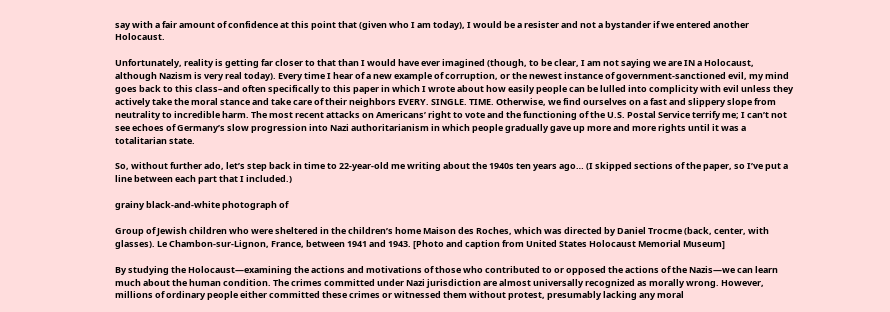say with a fair amount of confidence at this point that (given who I am today), I would be a resister and not a bystander if we entered another Holocaust.

Unfortunately, reality is getting far closer to that than I would have ever imagined (though, to be clear, I am not saying we are IN a Holocaust, although Nazism is very real today). Every time I hear of a new example of corruption, or the newest instance of government-sanctioned evil, my mind goes back to this class–and often specifically to this paper in which I wrote about how easily people can be lulled into complicity with evil unless they actively take the moral stance and take care of their neighbors EVERY. SINGLE. TIME. Otherwise, we find ourselves on a fast and slippery slope from neutrality to incredible harm. The most recent attacks on Americans’ right to vote and the functioning of the U.S. Postal Service terrify me; I can’t not see echoes of Germany’s slow progression into Nazi authoritarianism in which people gradually gave up more and more rights until it was a totalitarian state.

So, without further ado, let’s step back in time to 22-year-old me writing about the 1940s ten years ago… (I skipped sections of the paper, so I’ve put a line between each part that I included.)

grainy black-and-white photograph of

Group of Jewish children who were sheltered in the children’s home Maison des Roches, which was directed by Daniel Trocme (back, center, with glasses). Le Chambon-sur-Lignon, France, between 1941 and 1943. [Photo and caption from United States Holocaust Memorial Museum]

By studying the Holocaust—examining the actions and motivations of those who contributed to or opposed the actions of the Nazis—we can learn much about the human condition. The crimes committed under Nazi jurisdiction are almost universally recognized as morally wrong. However, millions of ordinary people either committed these crimes or witnessed them without protest, presumably lacking any moral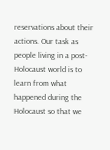reservations about their actions. Our task as people living in a post-Holocaust world is to learn from what happened during the Holocaust so that we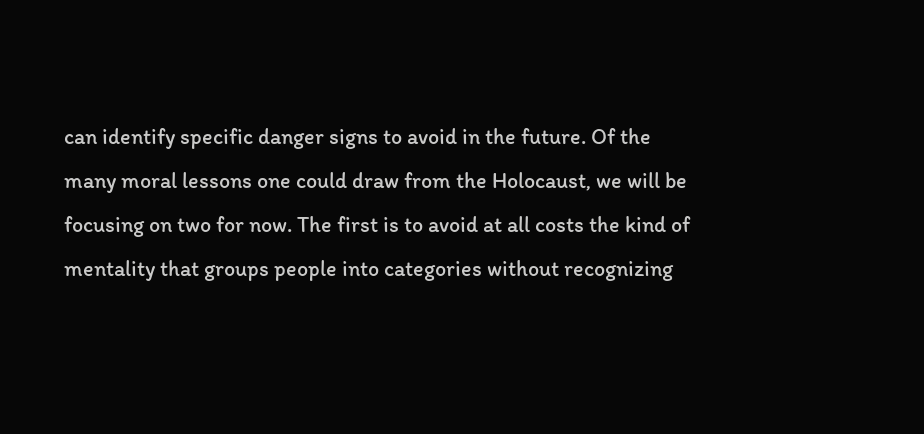can identify specific danger signs to avoid in the future. Of the many moral lessons one could draw from the Holocaust, we will be focusing on two for now. The first is to avoid at all costs the kind of mentality that groups people into categories without recognizing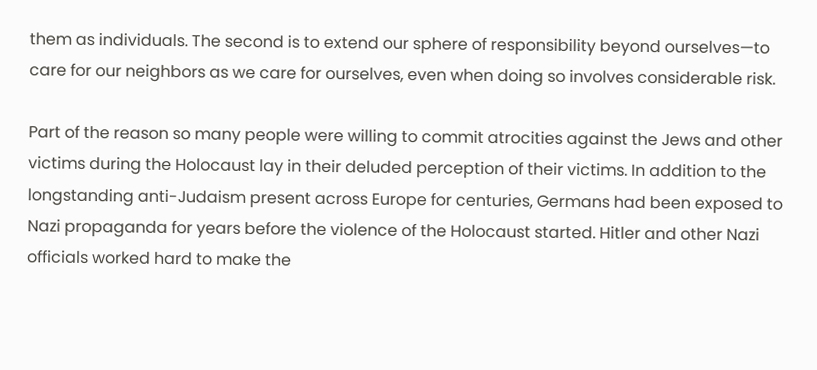them as individuals. The second is to extend our sphere of responsibility beyond ourselves—to care for our neighbors as we care for ourselves, even when doing so involves considerable risk.

Part of the reason so many people were willing to commit atrocities against the Jews and other victims during the Holocaust lay in their deluded perception of their victims. In addition to the longstanding anti-Judaism present across Europe for centuries, Germans had been exposed to Nazi propaganda for years before the violence of the Holocaust started. Hitler and other Nazi officials worked hard to make the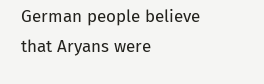German people believe that Aryans were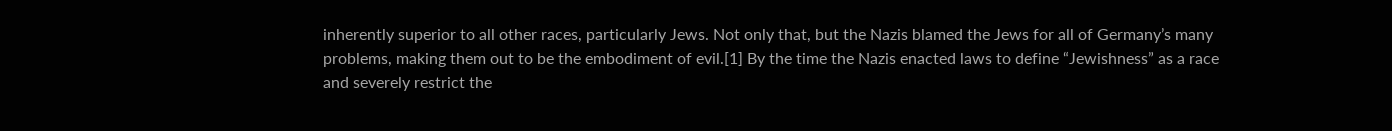inherently superior to all other races, particularly Jews. Not only that, but the Nazis blamed the Jews for all of Germany’s many problems, making them out to be the embodiment of evil.[1] By the time the Nazis enacted laws to define “Jewishness” as a race and severely restrict the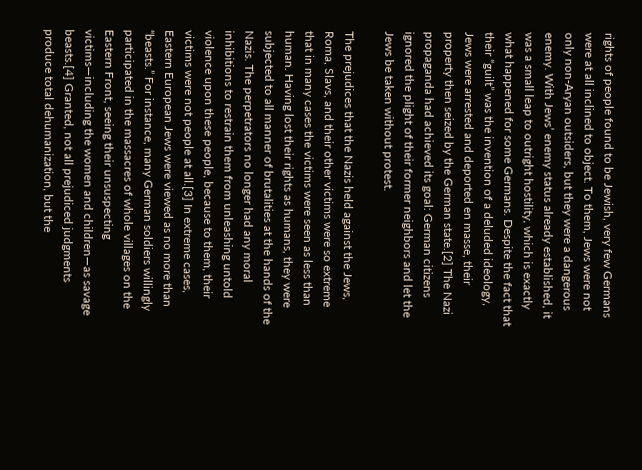rights of people found to be Jewish, very few Germans were at all inclined to object. To them, Jews were not only non-Aryan outsiders, but they were a dangerous enemy. With Jews’ enemy status already established, it was a small leap to outright hostility, which is exactly what happened for some Germans. Despite the fact that their “guilt” was the invention of a deluded ideology, Jews were arrested and deported en masse, their property then seized by the German state.[2] The Nazi propaganda had achieved its goal: German citizens ignored the plight of their former neighbors and let the Jews be taken without protest.

The prejudices that the Nazis held against the Jews, Roma, Slavs, and their other victims were so extreme that in many cases the victims were seen as less than human. Having lost their rights as humans, they were subjected to all manner of brutalities at the hands of the Nazis. The perpetrators no longer had any moral inhibitions to restrain them from unleashing untold violence upon these people, because to them, their victims were not people at all.[3] In extreme cases, Eastern European Jews were viewed as no more than “beasts.” For instance, many German soldiers willingly participated in the massacres of whole villages on the Eastern Front, seeing their unsuspecting victims—including the women and children—as savage beasts.[4] Granted, not all prejudiced judgments produce total dehumanization, but the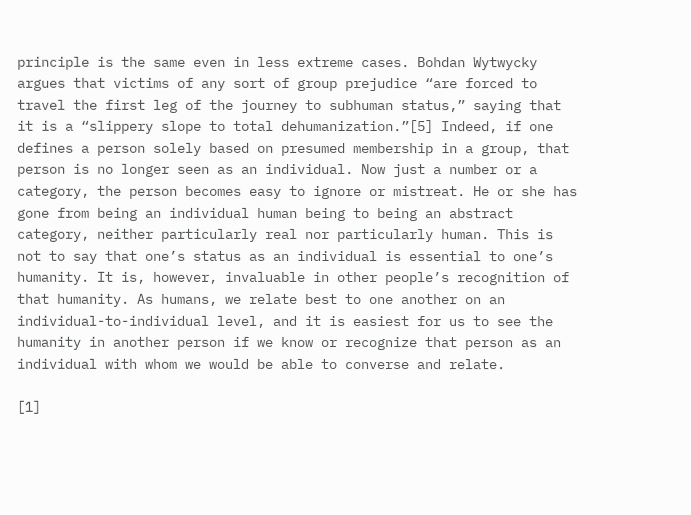principle is the same even in less extreme cases. Bohdan Wytwycky argues that victims of any sort of group prejudice “are forced to travel the first leg of the journey to subhuman status,” saying that it is a “slippery slope to total dehumanization.”[5] Indeed, if one defines a person solely based on presumed membership in a group, that person is no longer seen as an individual. Now just a number or a category, the person becomes easy to ignore or mistreat. He or she has gone from being an individual human being to being an abstract category, neither particularly real nor particularly human. This is not to say that one’s status as an individual is essential to one’s humanity. It is, however, invaluable in other people’s recognition of that humanity. As humans, we relate best to one another on an individual-to-individual level, and it is easiest for us to see the humanity in another person if we know or recognize that person as an individual with whom we would be able to converse and relate.

[1]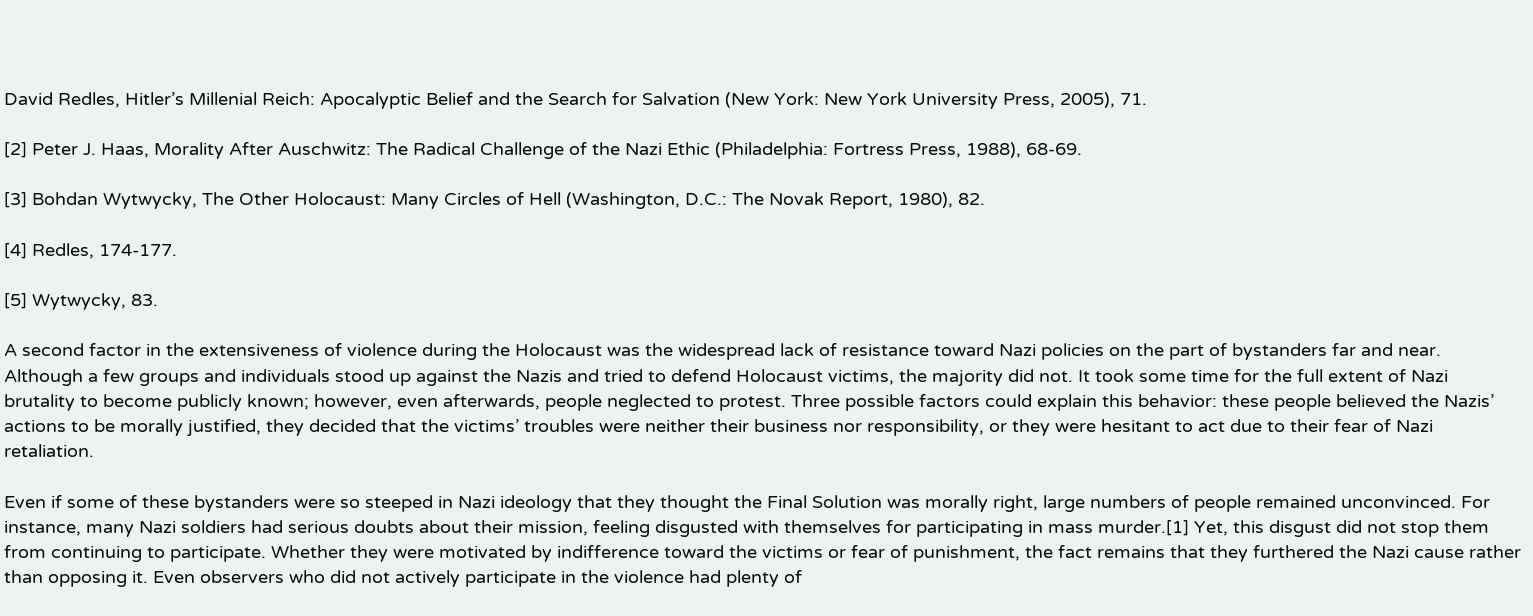David Redles, Hitler’s Millenial Reich: Apocalyptic Belief and the Search for Salvation (New York: New York University Press, 2005), 71.

[2] Peter J. Haas, Morality After Auschwitz: The Radical Challenge of the Nazi Ethic (Philadelphia: Fortress Press, 1988), 68-69.

[3] Bohdan Wytwycky, The Other Holocaust: Many Circles of Hell (Washington, D.C.: The Novak Report, 1980), 82.

[4] Redles, 174-177.

[5] Wytwycky, 83.

A second factor in the extensiveness of violence during the Holocaust was the widespread lack of resistance toward Nazi policies on the part of bystanders far and near. Although a few groups and individuals stood up against the Nazis and tried to defend Holocaust victims, the majority did not. It took some time for the full extent of Nazi brutality to become publicly known; however, even afterwards, people neglected to protest. Three possible factors could explain this behavior: these people believed the Nazis’ actions to be morally justified, they decided that the victims’ troubles were neither their business nor responsibility, or they were hesitant to act due to their fear of Nazi retaliation.

Even if some of these bystanders were so steeped in Nazi ideology that they thought the Final Solution was morally right, large numbers of people remained unconvinced. For instance, many Nazi soldiers had serious doubts about their mission, feeling disgusted with themselves for participating in mass murder.[1] Yet, this disgust did not stop them from continuing to participate. Whether they were motivated by indifference toward the victims or fear of punishment, the fact remains that they furthered the Nazi cause rather than opposing it. Even observers who did not actively participate in the violence had plenty of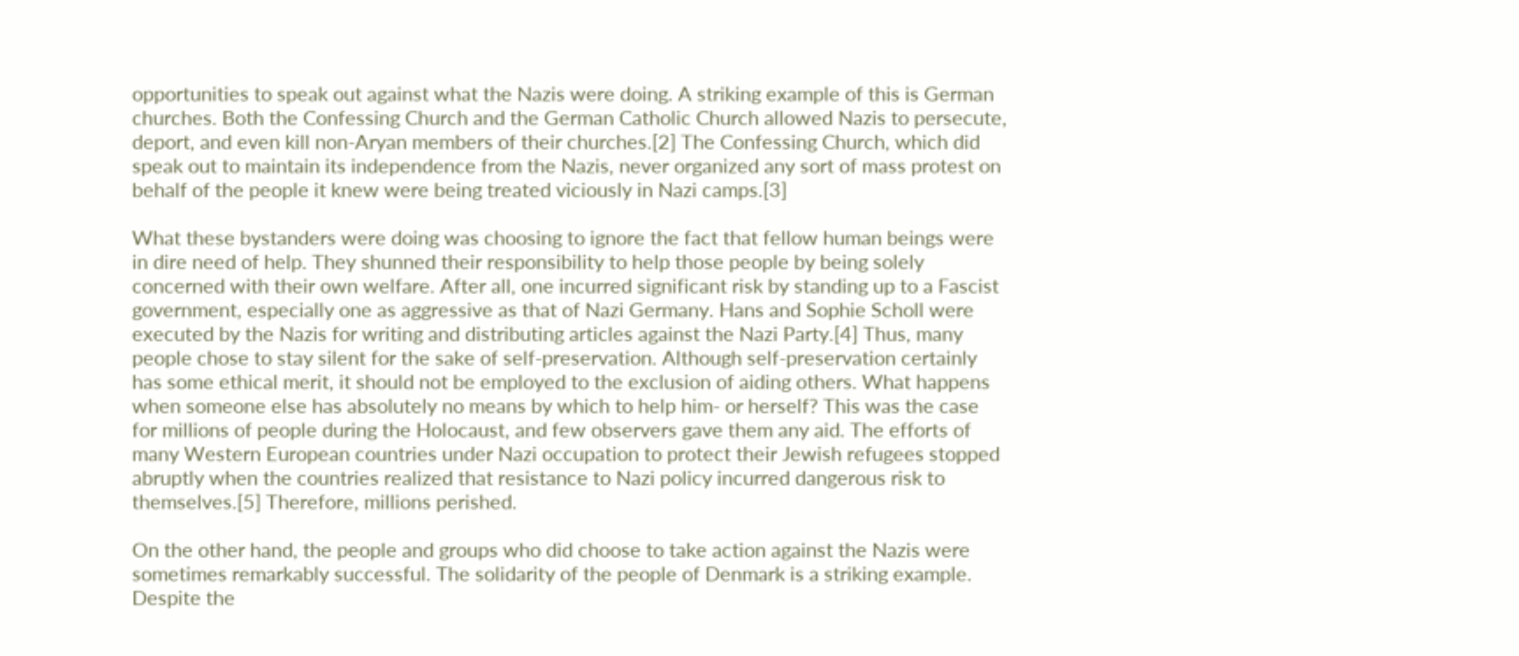opportunities to speak out against what the Nazis were doing. A striking example of this is German churches. Both the Confessing Church and the German Catholic Church allowed Nazis to persecute, deport, and even kill non-Aryan members of their churches.[2] The Confessing Church, which did speak out to maintain its independence from the Nazis, never organized any sort of mass protest on behalf of the people it knew were being treated viciously in Nazi camps.[3]

What these bystanders were doing was choosing to ignore the fact that fellow human beings were in dire need of help. They shunned their responsibility to help those people by being solely concerned with their own welfare. After all, one incurred significant risk by standing up to a Fascist government, especially one as aggressive as that of Nazi Germany. Hans and Sophie Scholl were executed by the Nazis for writing and distributing articles against the Nazi Party.[4] Thus, many people chose to stay silent for the sake of self-preservation. Although self-preservation certainly has some ethical merit, it should not be employed to the exclusion of aiding others. What happens when someone else has absolutely no means by which to help him- or herself? This was the case for millions of people during the Holocaust, and few observers gave them any aid. The efforts of many Western European countries under Nazi occupation to protect their Jewish refugees stopped abruptly when the countries realized that resistance to Nazi policy incurred dangerous risk to themselves.[5] Therefore, millions perished.

On the other hand, the people and groups who did choose to take action against the Nazis were sometimes remarkably successful. The solidarity of the people of Denmark is a striking example. Despite the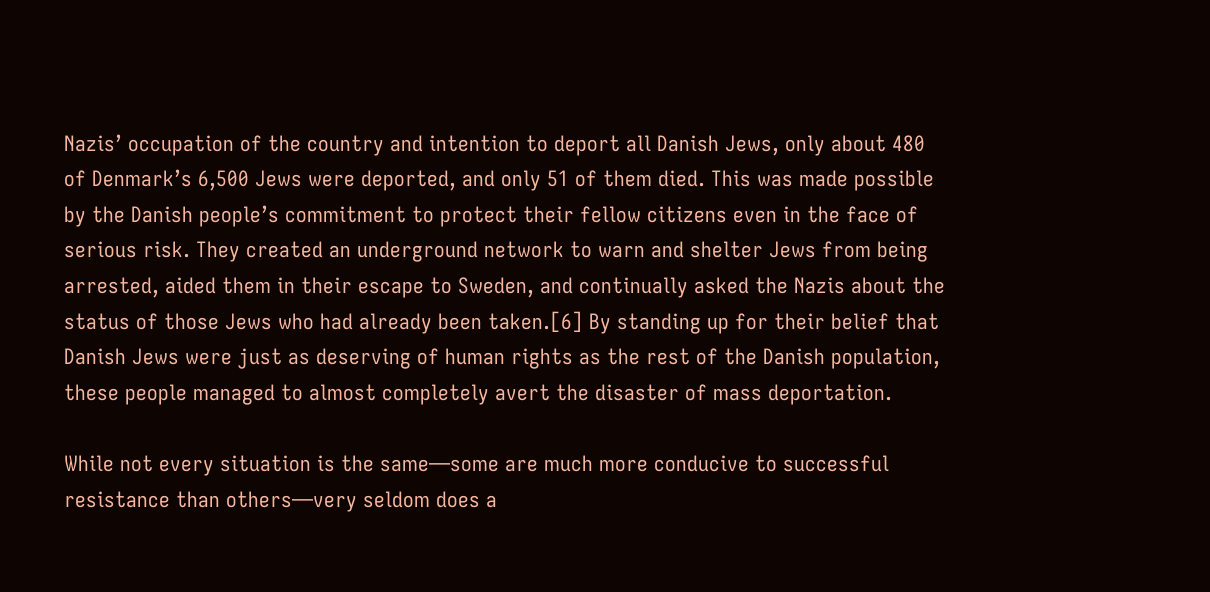Nazis’ occupation of the country and intention to deport all Danish Jews, only about 480 of Denmark’s 6,500 Jews were deported, and only 51 of them died. This was made possible by the Danish people’s commitment to protect their fellow citizens even in the face of serious risk. They created an underground network to warn and shelter Jews from being arrested, aided them in their escape to Sweden, and continually asked the Nazis about the status of those Jews who had already been taken.[6] By standing up for their belief that Danish Jews were just as deserving of human rights as the rest of the Danish population, these people managed to almost completely avert the disaster of mass deportation.

While not every situation is the same—some are much more conducive to successful resistance than others—very seldom does a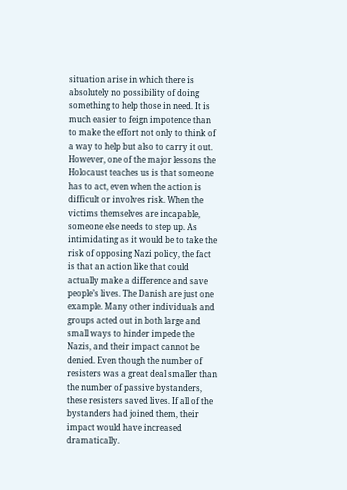situation arise in which there is absolutely no possibility of doing something to help those in need. It is much easier to feign impotence than to make the effort not only to think of a way to help but also to carry it out. However, one of the major lessons the Holocaust teaches us is that someone has to act, even when the action is difficult or involves risk. When the victims themselves are incapable, someone else needs to step up. As intimidating as it would be to take the risk of opposing Nazi policy, the fact is that an action like that could actually make a difference and save people’s lives. The Danish are just one example. Many other individuals and groups acted out in both large and small ways to hinder impede the Nazis, and their impact cannot be denied. Even though the number of resisters was a great deal smaller than the number of passive bystanders, these resisters saved lives. If all of the bystanders had joined them, their impact would have increased dramatically.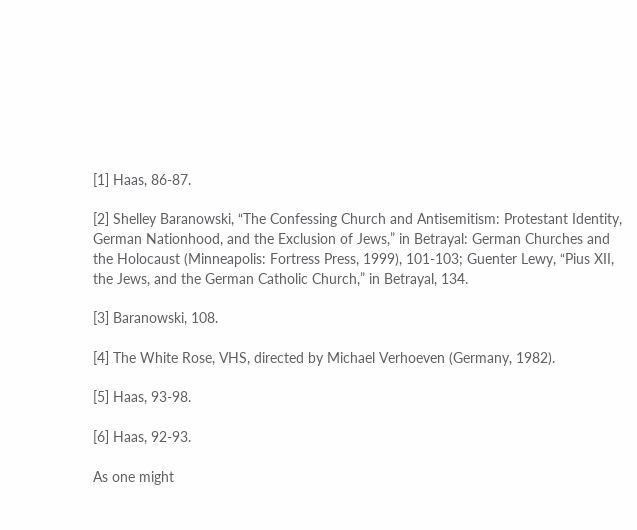[1] Haas, 86-87.

[2] Shelley Baranowski, “The Confessing Church and Antisemitism: Protestant Identity, German Nationhood, and the Exclusion of Jews,” in Betrayal: German Churches and the Holocaust (Minneapolis: Fortress Press, 1999), 101-103; Guenter Lewy, “Pius XII, the Jews, and the German Catholic Church,” in Betrayal, 134.

[3] Baranowski, 108.

[4] The White Rose, VHS, directed by Michael Verhoeven (Germany, 1982).

[5] Haas, 93-98.

[6] Haas, 92-93.

As one might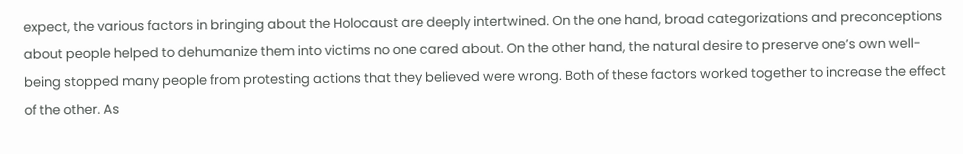expect, the various factors in bringing about the Holocaust are deeply intertwined. On the one hand, broad categorizations and preconceptions about people helped to dehumanize them into victims no one cared about. On the other hand, the natural desire to preserve one’s own well-being stopped many people from protesting actions that they believed were wrong. Both of these factors worked together to increase the effect of the other. As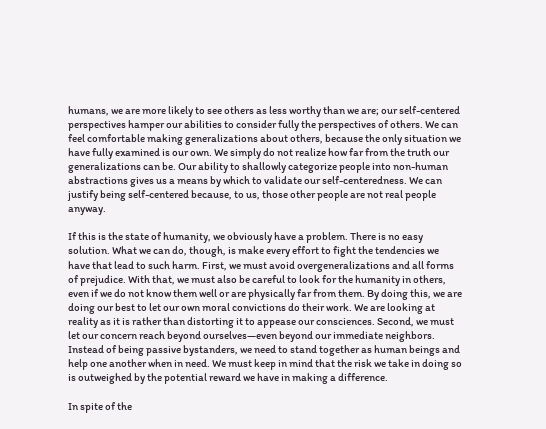humans, we are more likely to see others as less worthy than we are; our self-centered perspectives hamper our abilities to consider fully the perspectives of others. We can feel comfortable making generalizations about others, because the only situation we have fully examined is our own. We simply do not realize how far from the truth our generalizations can be. Our ability to shallowly categorize people into non-human abstractions gives us a means by which to validate our self-centeredness. We can justify being self-centered because, to us, those other people are not real people anyway.

If this is the state of humanity, we obviously have a problem. There is no easy solution. What we can do, though, is make every effort to fight the tendencies we have that lead to such harm. First, we must avoid overgeneralizations and all forms of prejudice. With that, we must also be careful to look for the humanity in others, even if we do not know them well or are physically far from them. By doing this, we are doing our best to let our own moral convictions do their work. We are looking at reality as it is rather than distorting it to appease our consciences. Second, we must let our concern reach beyond ourselves—even beyond our immediate neighbors. Instead of being passive bystanders, we need to stand together as human beings and help one another when in need. We must keep in mind that the risk we take in doing so is outweighed by the potential reward we have in making a difference.

In spite of the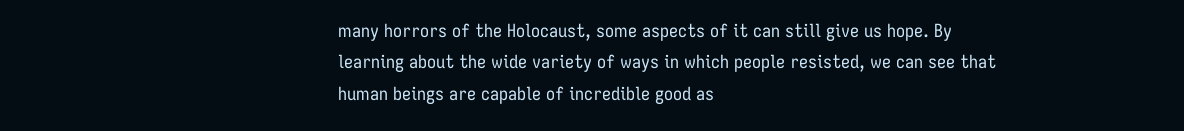many horrors of the Holocaust, some aspects of it can still give us hope. By learning about the wide variety of ways in which people resisted, we can see that human beings are capable of incredible good as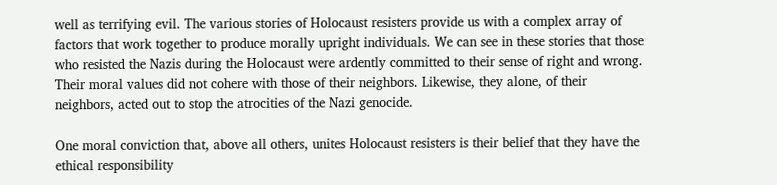well as terrifying evil. The various stories of Holocaust resisters provide us with a complex array of factors that work together to produce morally upright individuals. We can see in these stories that those who resisted the Nazis during the Holocaust were ardently committed to their sense of right and wrong. Their moral values did not cohere with those of their neighbors. Likewise, they alone, of their neighbors, acted out to stop the atrocities of the Nazi genocide.

One moral conviction that, above all others, unites Holocaust resisters is their belief that they have the ethical responsibility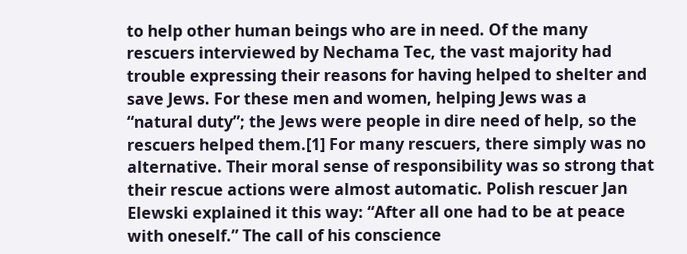to help other human beings who are in need. Of the many rescuers interviewed by Nechama Tec, the vast majority had trouble expressing their reasons for having helped to shelter and save Jews. For these men and women, helping Jews was a “natural duty”; the Jews were people in dire need of help, so the rescuers helped them.[1] For many rescuers, there simply was no alternative. Their moral sense of responsibility was so strong that their rescue actions were almost automatic. Polish rescuer Jan Elewski explained it this way: “After all one had to be at peace with oneself.” The call of his conscience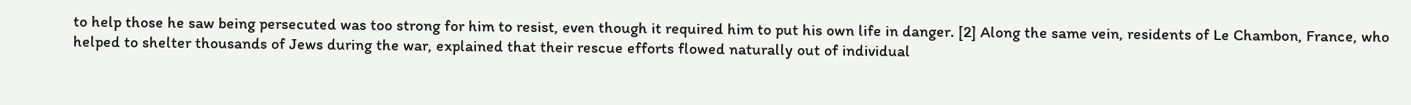to help those he saw being persecuted was too strong for him to resist, even though it required him to put his own life in danger. [2] Along the same vein, residents of Le Chambon, France, who helped to shelter thousands of Jews during the war, explained that their rescue efforts flowed naturally out of individual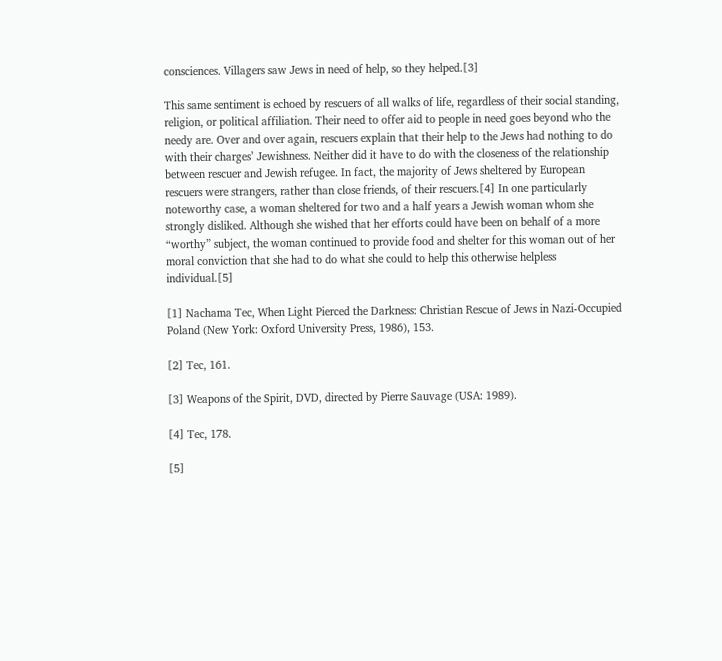consciences. Villagers saw Jews in need of help, so they helped.[3]

This same sentiment is echoed by rescuers of all walks of life, regardless of their social standing, religion, or political affiliation. Their need to offer aid to people in need goes beyond who the needy are. Over and over again, rescuers explain that their help to the Jews had nothing to do with their charges’ Jewishness. Neither did it have to do with the closeness of the relationship between rescuer and Jewish refugee. In fact, the majority of Jews sheltered by European rescuers were strangers, rather than close friends, of their rescuers.[4] In one particularly noteworthy case, a woman sheltered for two and a half years a Jewish woman whom she strongly disliked. Although she wished that her efforts could have been on behalf of a more “worthy” subject, the woman continued to provide food and shelter for this woman out of her moral conviction that she had to do what she could to help this otherwise helpless individual.[5]

[1] Nachama Tec, When Light Pierced the Darkness: Christian Rescue of Jews in Nazi-Occupied Poland (New York: Oxford University Press, 1986), 153.

[2] Tec, 161.

[3] Weapons of the Spirit, DVD, directed by Pierre Sauvage (USA: 1989).

[4] Tec, 178.

[5]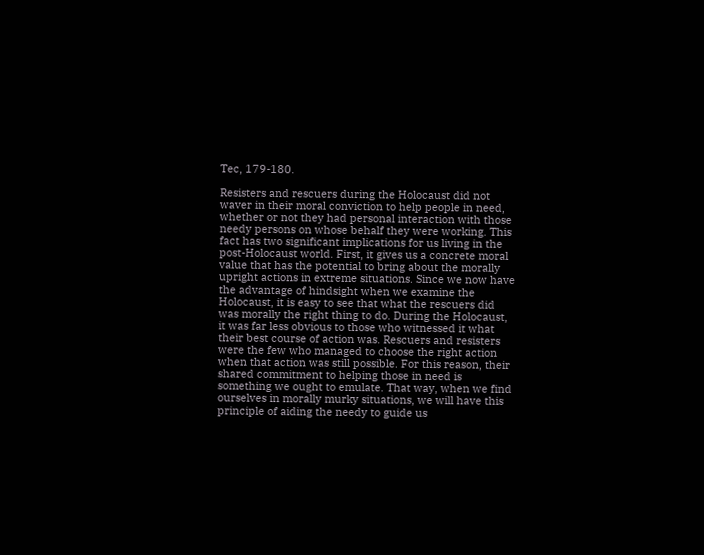Tec, 179-180.

Resisters and rescuers during the Holocaust did not waver in their moral conviction to help people in need, whether or not they had personal interaction with those needy persons on whose behalf they were working. This fact has two significant implications for us living in the post-Holocaust world. First, it gives us a concrete moral value that has the potential to bring about the morally upright actions in extreme situations. Since we now have the advantage of hindsight when we examine the Holocaust, it is easy to see that what the rescuers did was morally the right thing to do. During the Holocaust, it was far less obvious to those who witnessed it what their best course of action was. Rescuers and resisters were the few who managed to choose the right action when that action was still possible. For this reason, their shared commitment to helping those in need is something we ought to emulate. That way, when we find ourselves in morally murky situations, we will have this principle of aiding the needy to guide us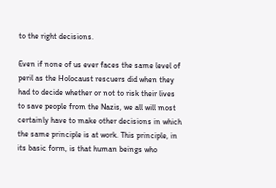to the right decisions.

Even if none of us ever faces the same level of peril as the Holocaust rescuers did when they had to decide whether or not to risk their lives to save people from the Nazis, we all will most certainly have to make other decisions in which the same principle is at work. This principle, in its basic form, is that human beings who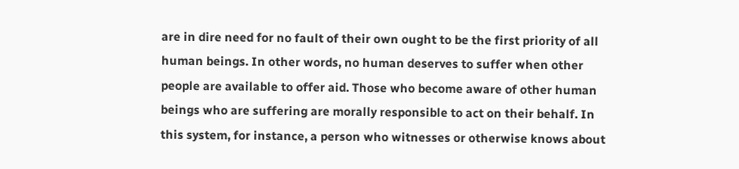are in dire need for no fault of their own ought to be the first priority of all human beings. In other words, no human deserves to suffer when other people are available to offer aid. Those who become aware of other human beings who are suffering are morally responsible to act on their behalf. In this system, for instance, a person who witnesses or otherwise knows about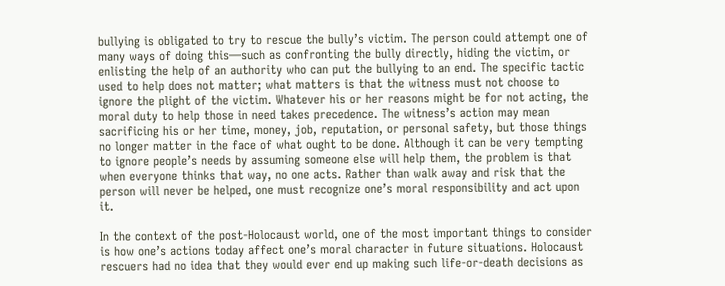bullying is obligated to try to rescue the bully’s victim. The person could attempt one of many ways of doing this—such as confronting the bully directly, hiding the victim, or enlisting the help of an authority who can put the bullying to an end. The specific tactic used to help does not matter; what matters is that the witness must not choose to ignore the plight of the victim. Whatever his or her reasons might be for not acting, the moral duty to help those in need takes precedence. The witness’s action may mean sacrificing his or her time, money, job, reputation, or personal safety, but those things no longer matter in the face of what ought to be done. Although it can be very tempting to ignore people’s needs by assuming someone else will help them, the problem is that when everyone thinks that way, no one acts. Rather than walk away and risk that the person will never be helped, one must recognize one’s moral responsibility and act upon it.

In the context of the post-Holocaust world, one of the most important things to consider is how one’s actions today affect one’s moral character in future situations. Holocaust rescuers had no idea that they would ever end up making such life-or-death decisions as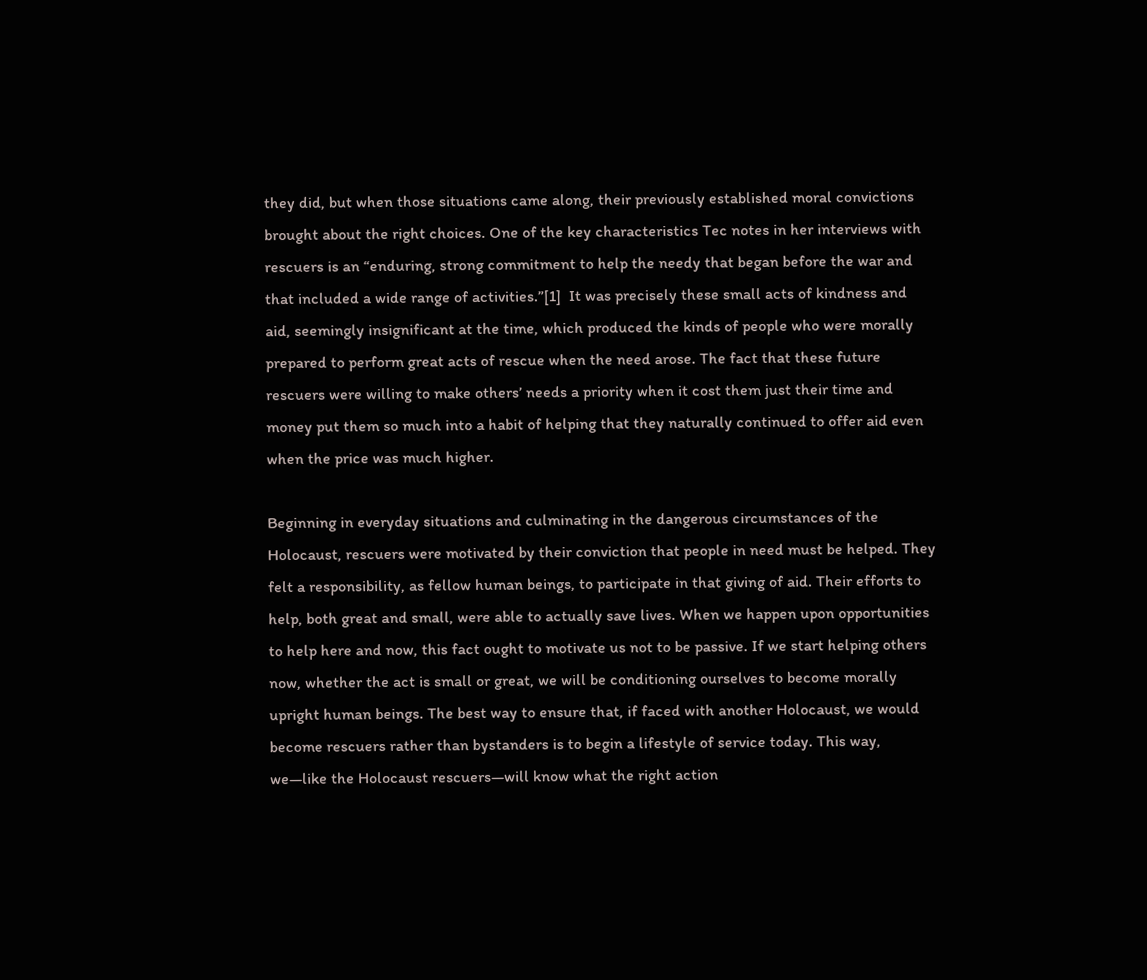they did, but when those situations came along, their previously established moral convictions brought about the right choices. One of the key characteristics Tec notes in her interviews with rescuers is an “enduring, strong commitment to help the needy that began before the war and that included a wide range of activities.”[1]  It was precisely these small acts of kindness and aid, seemingly insignificant at the time, which produced the kinds of people who were morally prepared to perform great acts of rescue when the need arose. The fact that these future rescuers were willing to make others’ needs a priority when it cost them just their time and money put them so much into a habit of helping that they naturally continued to offer aid even when the price was much higher.

Beginning in everyday situations and culminating in the dangerous circumstances of the Holocaust, rescuers were motivated by their conviction that people in need must be helped. They felt a responsibility, as fellow human beings, to participate in that giving of aid. Their efforts to help, both great and small, were able to actually save lives. When we happen upon opportunities to help here and now, this fact ought to motivate us not to be passive. If we start helping others now, whether the act is small or great, we will be conditioning ourselves to become morally upright human beings. The best way to ensure that, if faced with another Holocaust, we would become rescuers rather than bystanders is to begin a lifestyle of service today. This way, we—like the Holocaust rescuers—will know what the right action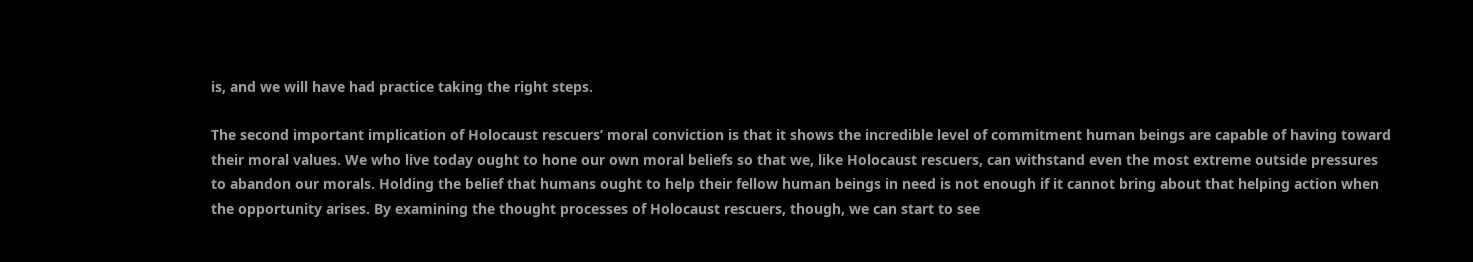is, and we will have had practice taking the right steps.

The second important implication of Holocaust rescuers’ moral conviction is that it shows the incredible level of commitment human beings are capable of having toward their moral values. We who live today ought to hone our own moral beliefs so that we, like Holocaust rescuers, can withstand even the most extreme outside pressures to abandon our morals. Holding the belief that humans ought to help their fellow human beings in need is not enough if it cannot bring about that helping action when the opportunity arises. By examining the thought processes of Holocaust rescuers, though, we can start to see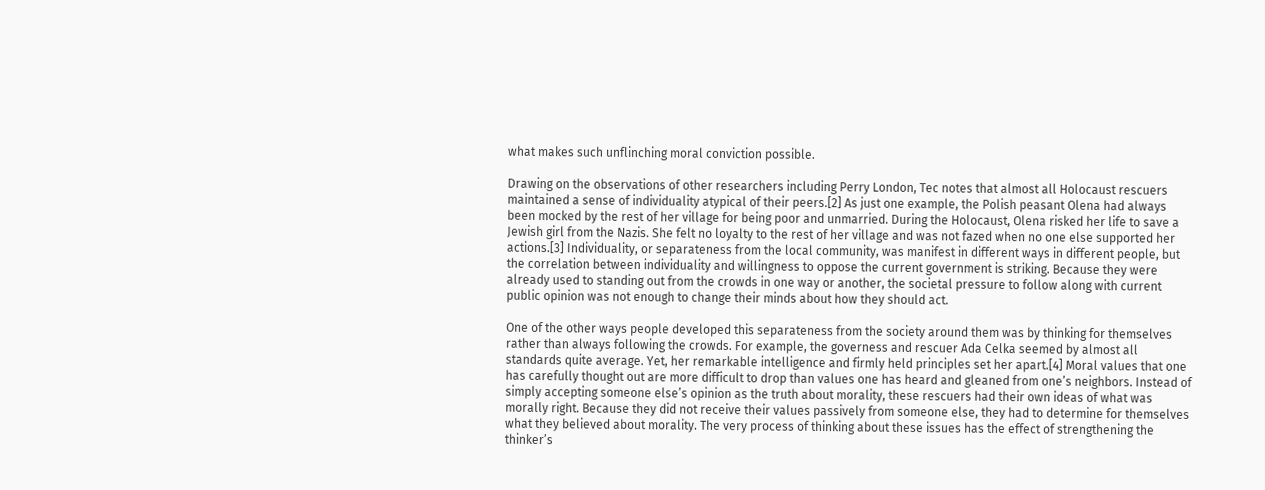what makes such unflinching moral conviction possible.

Drawing on the observations of other researchers including Perry London, Tec notes that almost all Holocaust rescuers maintained a sense of individuality atypical of their peers.[2] As just one example, the Polish peasant Olena had always been mocked by the rest of her village for being poor and unmarried. During the Holocaust, Olena risked her life to save a Jewish girl from the Nazis. She felt no loyalty to the rest of her village and was not fazed when no one else supported her actions.[3] Individuality, or separateness from the local community, was manifest in different ways in different people, but the correlation between individuality and willingness to oppose the current government is striking. Because they were already used to standing out from the crowds in one way or another, the societal pressure to follow along with current public opinion was not enough to change their minds about how they should act.

One of the other ways people developed this separateness from the society around them was by thinking for themselves rather than always following the crowds. For example, the governess and rescuer Ada Celka seemed by almost all standards quite average. Yet, her remarkable intelligence and firmly held principles set her apart.[4] Moral values that one has carefully thought out are more difficult to drop than values one has heard and gleaned from one’s neighbors. Instead of simply accepting someone else’s opinion as the truth about morality, these rescuers had their own ideas of what was morally right. Because they did not receive their values passively from someone else, they had to determine for themselves what they believed about morality. The very process of thinking about these issues has the effect of strengthening the thinker’s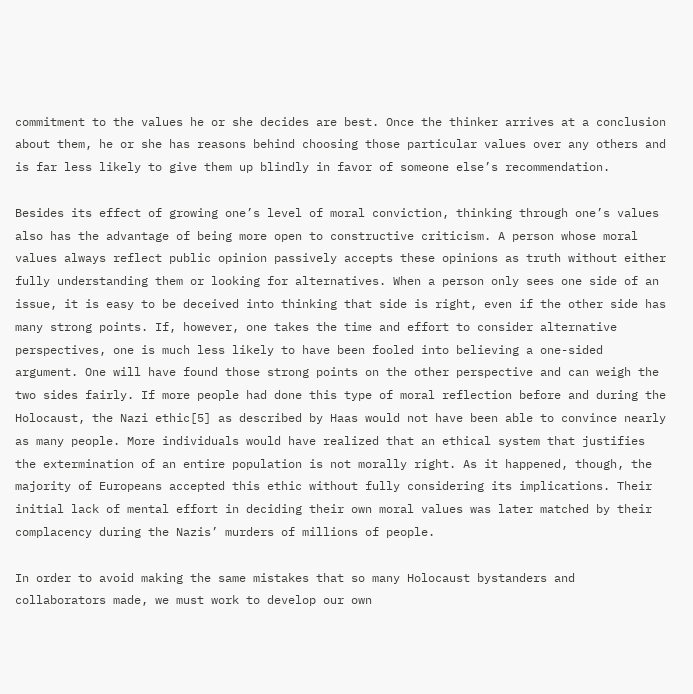commitment to the values he or she decides are best. Once the thinker arrives at a conclusion about them, he or she has reasons behind choosing those particular values over any others and is far less likely to give them up blindly in favor of someone else’s recommendation.

Besides its effect of growing one’s level of moral conviction, thinking through one’s values also has the advantage of being more open to constructive criticism. A person whose moral values always reflect public opinion passively accepts these opinions as truth without either fully understanding them or looking for alternatives. When a person only sees one side of an issue, it is easy to be deceived into thinking that side is right, even if the other side has many strong points. If, however, one takes the time and effort to consider alternative perspectives, one is much less likely to have been fooled into believing a one-sided argument. One will have found those strong points on the other perspective and can weigh the two sides fairly. If more people had done this type of moral reflection before and during the Holocaust, the Nazi ethic[5] as described by Haas would not have been able to convince nearly as many people. More individuals would have realized that an ethical system that justifies the extermination of an entire population is not morally right. As it happened, though, the majority of Europeans accepted this ethic without fully considering its implications. Their initial lack of mental effort in deciding their own moral values was later matched by their complacency during the Nazis’ murders of millions of people.

In order to avoid making the same mistakes that so many Holocaust bystanders and collaborators made, we must work to develop our own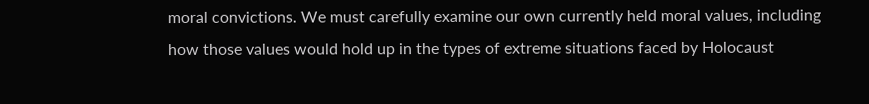moral convictions. We must carefully examine our own currently held moral values, including how those values would hold up in the types of extreme situations faced by Holocaust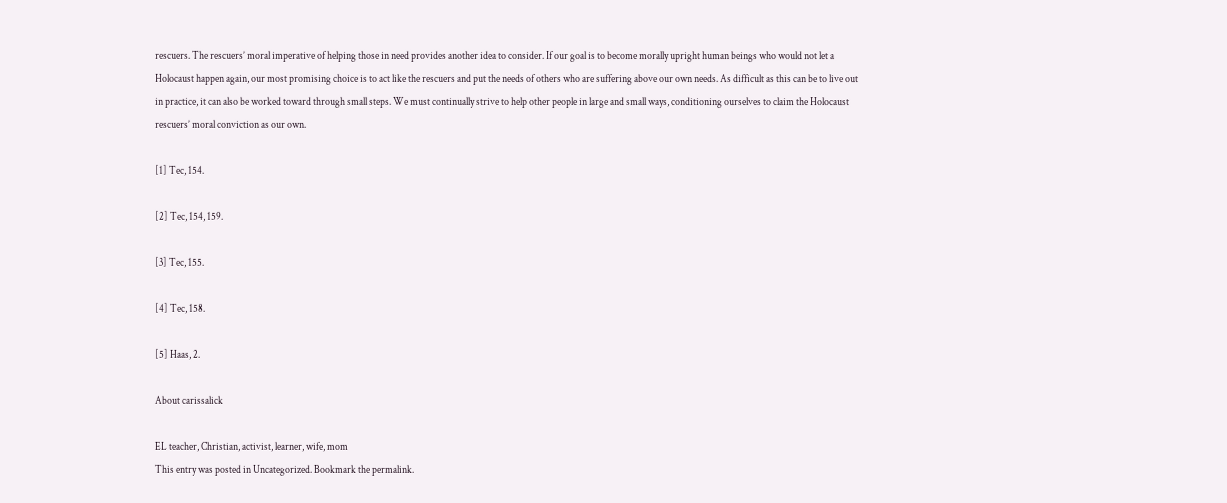rescuers. The rescuers’ moral imperative of helping those in need provides another idea to consider. If our goal is to become morally upright human beings who would not let a Holocaust happen again, our most promising choice is to act like the rescuers and put the needs of others who are suffering above our own needs. As difficult as this can be to live out in practice, it can also be worked toward through small steps. We must continually strive to help other people in large and small ways, conditioning ourselves to claim the Holocaust rescuers’ moral conviction as our own.

[1] Tec, 154.

[2] Tec, 154, 159.

[3] Tec, 155.

[4] Tec, 158.

[5] Haas, 2.

About carissalick

EL teacher, Christian, activist, learner, wife, mom
This entry was posted in Uncategorized. Bookmark the permalink.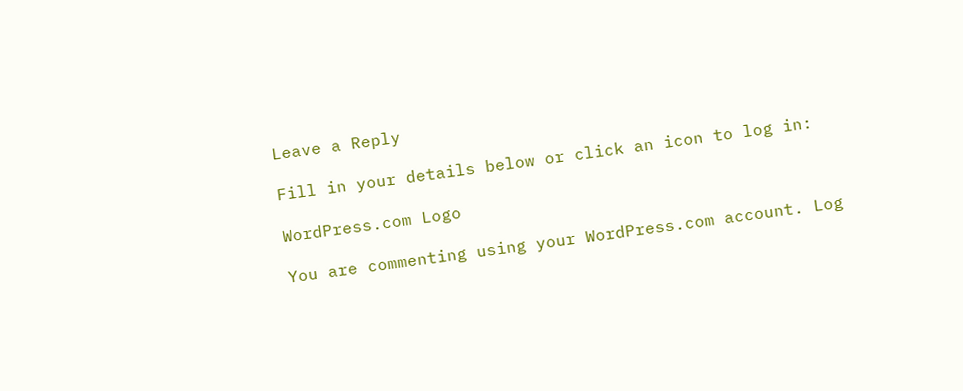Leave a Reply

Fill in your details below or click an icon to log in:

WordPress.com Logo

You are commenting using your WordPress.com account. Log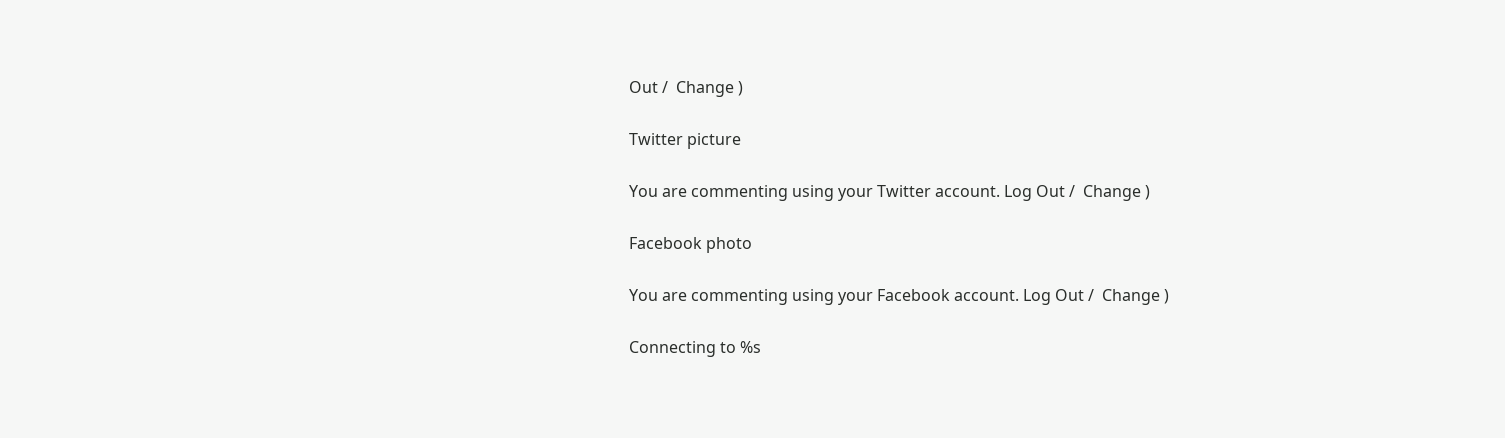Out /  Change )

Twitter picture

You are commenting using your Twitter account. Log Out /  Change )

Facebook photo

You are commenting using your Facebook account. Log Out /  Change )

Connecting to %s